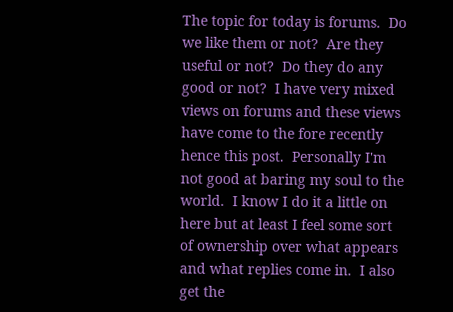The topic for today is forums.  Do we like them or not?  Are they useful or not?  Do they do any good or not?  I have very mixed views on forums and these views have come to the fore recently hence this post.  Personally I'm not good at baring my soul to the world.  I know I do it a little on here but at least I feel some sort of ownership over what appears and what replies come in.  I also get the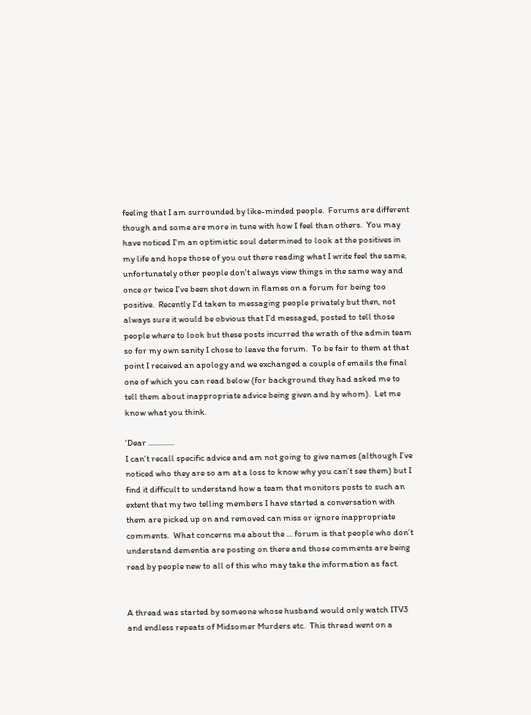feeling that I am surrounded by like-minded people.  Forums are different though and some are more in tune with how I feel than others.  You may have noticed I'm an optimistic soul determined to look at the positives in my life and hope those of you out there reading what I write feel the same, unfortunately other people don't always view things in the same way and once or twice I've been shot down in flames on a forum for being too positive.  Recently I'd taken to messaging people privately but then, not always sure it would be obvious that I'd messaged, posted to tell those people where to look but these posts incurred the wrath of the admin team so for my own sanity I chose to leave the forum.  To be fair to them at that point I received an apology and we exchanged a couple of emails the final one of which you can read below (for background they had asked me to tell them about inappropriate advice being given and by whom).  Let me know what you think.

'Dear .............
I can’t recall specific advice and am not going to give names (although I’ve noticed who they are so am at a loss to know why you can’t see them) but I find it difficult to understand how a team that monitors posts to such an extent that my two telling members I have started a conversation with them are picked up on and removed can miss or ignore inappropriate comments.  What concerns me about the ... forum is that people who don’t understand dementia are posting on there and those comments are being read by people new to all of this who may take the information as fact.


A thread was started by someone whose husband would only watch ITV3 and endless repeats of Midsomer Murders etc.  This thread went on a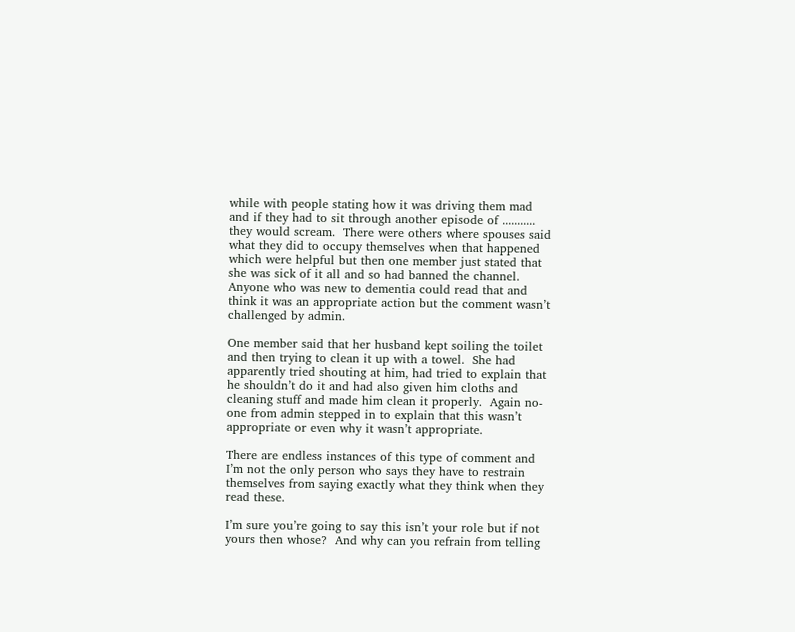while with people stating how it was driving them mad and if they had to sit through another episode of ........... they would scream.  There were others where spouses said what they did to occupy themselves when that happened which were helpful but then one member just stated that she was sick of it all and so had banned the channel.  Anyone who was new to dementia could read that and think it was an appropriate action but the comment wasn’t challenged by admin.

One member said that her husband kept soiling the toilet and then trying to clean it up with a towel.  She had apparently tried shouting at him, had tried to explain that he shouldn’t do it and had also given him cloths and cleaning stuff and made him clean it properly.  Again no-one from admin stepped in to explain that this wasn’t appropriate or even why it wasn’t appropriate.

There are endless instances of this type of comment and I’m not the only person who says they have to restrain themselves from saying exactly what they think when they read these.

I’m sure you’re going to say this isn’t your role but if not yours then whose?  And why can you refrain from telling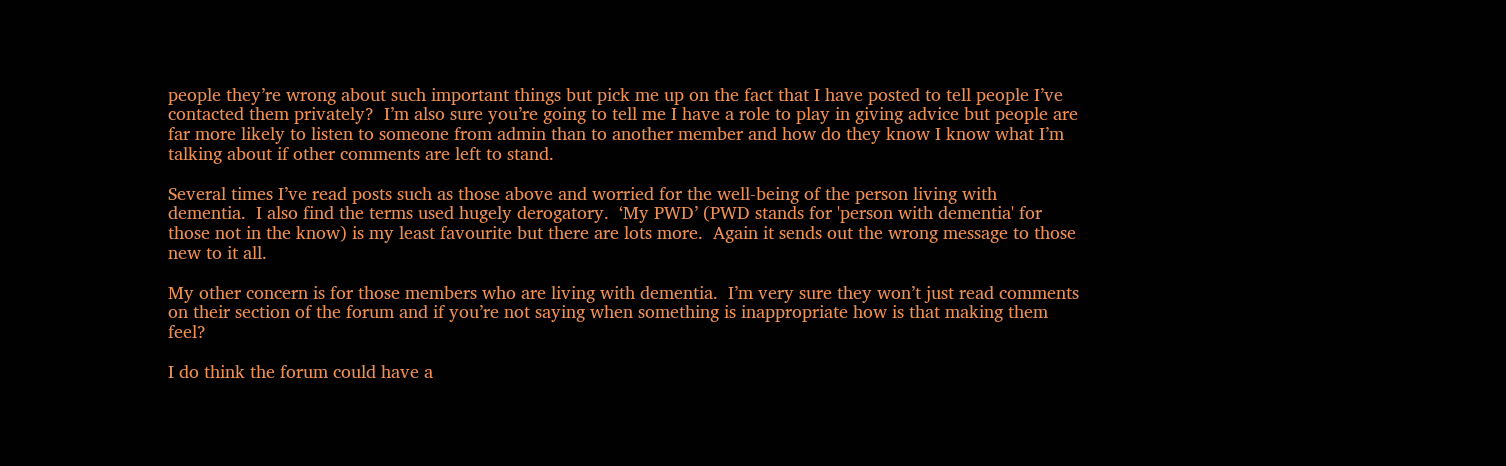people they’re wrong about such important things but pick me up on the fact that I have posted to tell people I’ve contacted them privately?  I’m also sure you’re going to tell me I have a role to play in giving advice but people are far more likely to listen to someone from admin than to another member and how do they know I know what I’m talking about if other comments are left to stand.

Several times I’ve read posts such as those above and worried for the well-being of the person living with dementia.  I also find the terms used hugely derogatory.  ‘My PWD’ (PWD stands for 'person with dementia' for those not in the know) is my least favourite but there are lots more.  Again it sends out the wrong message to those new to it all.

My other concern is for those members who are living with dementia.  I’m very sure they won’t just read comments on their section of the forum and if you’re not saying when something is inappropriate how is that making them feel?

I do think the forum could have a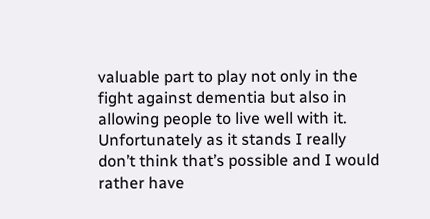valuable part to play not only in the fight against dementia but also in allowing people to live well with it.  Unfortunately as it stands I really don’t think that’s possible and I would rather have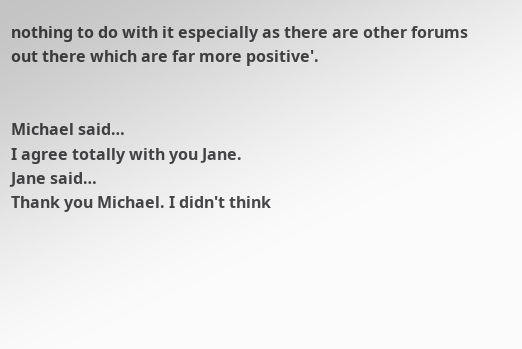nothing to do with it especially as there are other forums out there which are far more positive'.


Michael said…
I agree totally with you Jane.
Jane said…
Thank you Michael. I didn't think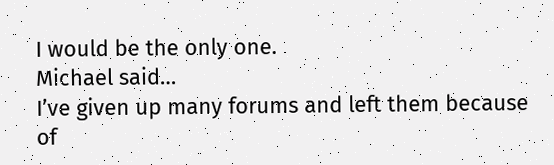I would be the only one.
Michael said…
I’ve given up many forums and left them because of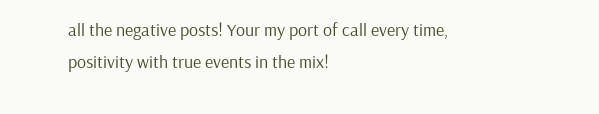all the negative posts! Your my port of call every time, positivity with true events in the mix!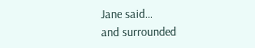Jane said…
and surrounded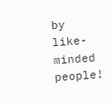by like-minded people!